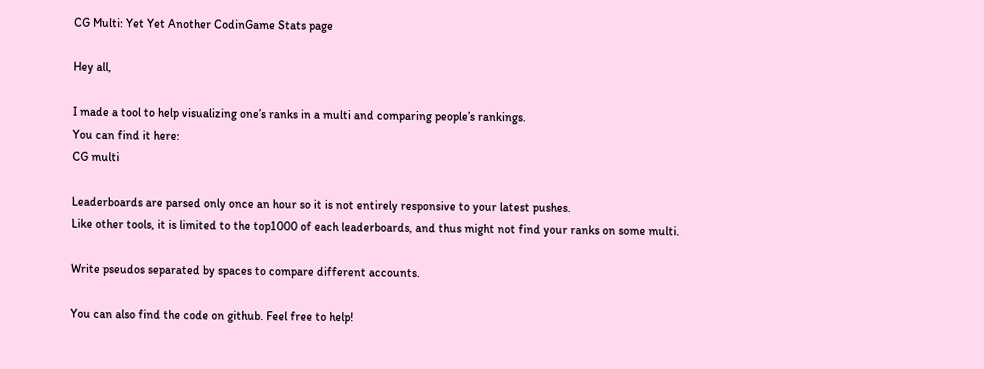CG Multi: Yet Yet Another CodinGame Stats page

Hey all,

I made a tool to help visualizing one’s ranks in a multi and comparing people’s rankings.
You can find it here:
CG multi

Leaderboards are parsed only once an hour so it is not entirely responsive to your latest pushes.
Like other tools, it is limited to the top1000 of each leaderboards, and thus might not find your ranks on some multi.

Write pseudos separated by spaces to compare different accounts.

You can also find the code on github. Feel free to help!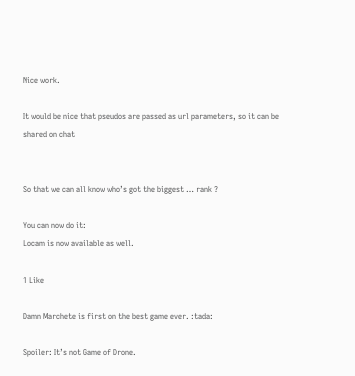Nice work.

It would be nice that pseudos are passed as url parameters, so it can be shared on chat


So that we can all know who’s got the biggest … rank ?

You can now do it:
Locam is now available as well.

1 Like

Damn Marchete is first on the best game ever. :tada:

Spoiler: It’s not Game of Drone.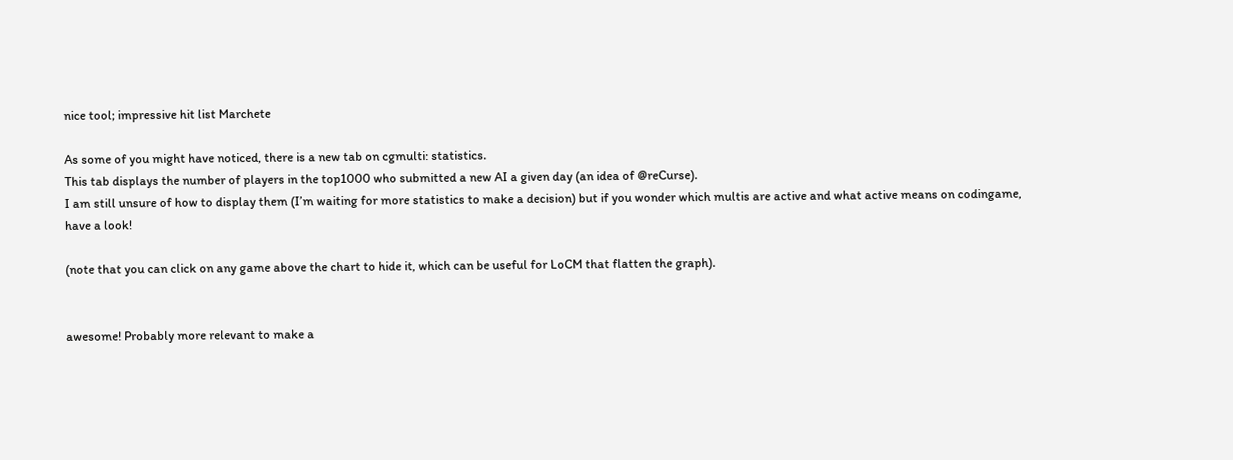nice tool; impressive hit list Marchete

As some of you might have noticed, there is a new tab on cgmulti: statistics.
This tab displays the number of players in the top1000 who submitted a new AI a given day (an idea of @reCurse).
I am still unsure of how to display them (I’m waiting for more statistics to make a decision) but if you wonder which multis are active and what active means on codingame, have a look!

(note that you can click on any game above the chart to hide it, which can be useful for LoCM that flatten the graph).


awesome! Probably more relevant to make a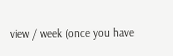view / week (once you have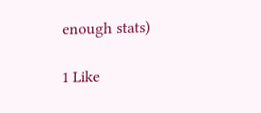enough stats)

1 Like